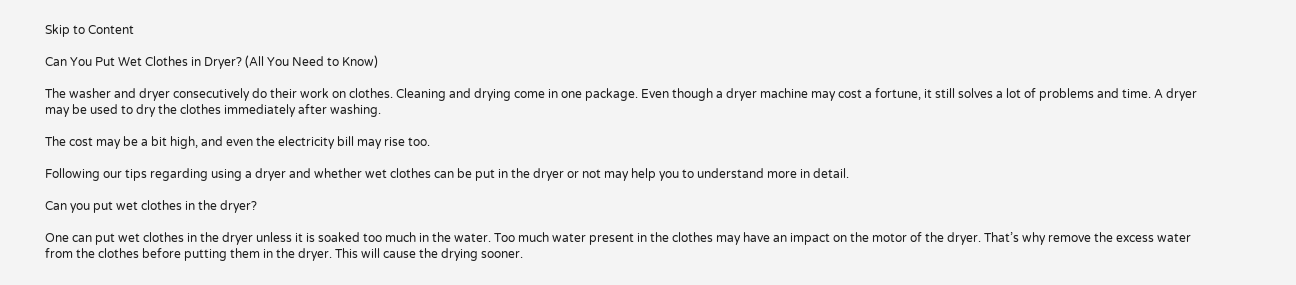Skip to Content

Can You Put Wet Clothes in Dryer? (All You Need to Know)

The washer and dryer consecutively do their work on clothes. Cleaning and drying come in one package. Even though a dryer machine may cost a fortune, it still solves a lot of problems and time. A dryer may be used to dry the clothes immediately after washing.

The cost may be a bit high, and even the electricity bill may rise too.

Following our tips regarding using a dryer and whether wet clothes can be put in the dryer or not may help you to understand more in detail.

Can you put wet clothes in the dryer?

One can put wet clothes in the dryer unless it is soaked too much in the water. Too much water present in the clothes may have an impact on the motor of the dryer. That’s why remove the excess water from the clothes before putting them in the dryer. This will cause the drying sooner.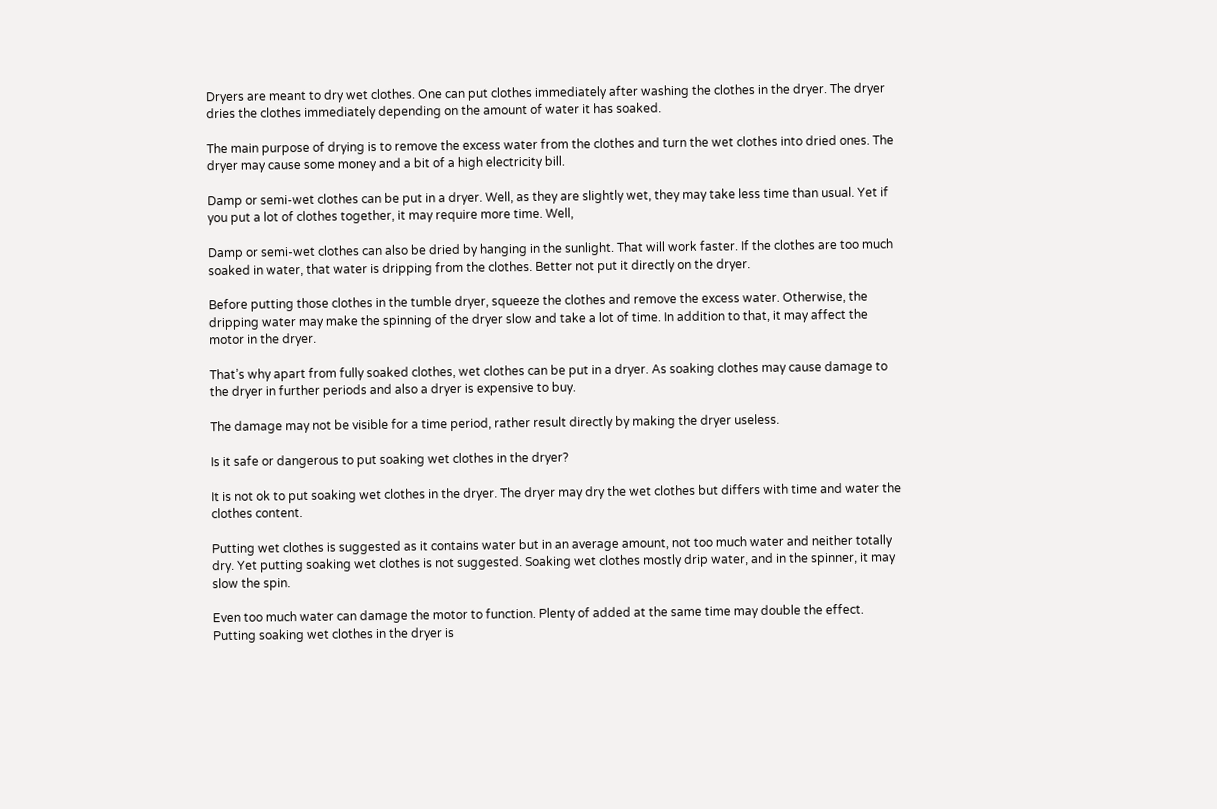Dryers are meant to dry wet clothes. One can put clothes immediately after washing the clothes in the dryer. The dryer dries the clothes immediately depending on the amount of water it has soaked.

The main purpose of drying is to remove the excess water from the clothes and turn the wet clothes into dried ones. The dryer may cause some money and a bit of a high electricity bill.

Damp or semi-wet clothes can be put in a dryer. Well, as they are slightly wet, they may take less time than usual. Yet if you put a lot of clothes together, it may require more time. Well,

Damp or semi-wet clothes can also be dried by hanging in the sunlight. That will work faster. If the clothes are too much soaked in water, that water is dripping from the clothes. Better not put it directly on the dryer.

Before putting those clothes in the tumble dryer, squeeze the clothes and remove the excess water. Otherwise, the dripping water may make the spinning of the dryer slow and take a lot of time. In addition to that, it may affect the motor in the dryer.

That’s why apart from fully soaked clothes, wet clothes can be put in a dryer. As soaking clothes may cause damage to the dryer in further periods and also a dryer is expensive to buy.

The damage may not be visible for a time period, rather result directly by making the dryer useless.

Is it safe or dangerous to put soaking wet clothes in the dryer?

It is not ok to put soaking wet clothes in the dryer. The dryer may dry the wet clothes but differs with time and water the clothes content.

Putting wet clothes is suggested as it contains water but in an average amount, not too much water and neither totally dry. Yet putting soaking wet clothes is not suggested. Soaking wet clothes mostly drip water, and in the spinner, it may slow the spin.

Even too much water can damage the motor to function. Plenty of added at the same time may double the effect. Putting soaking wet clothes in the dryer is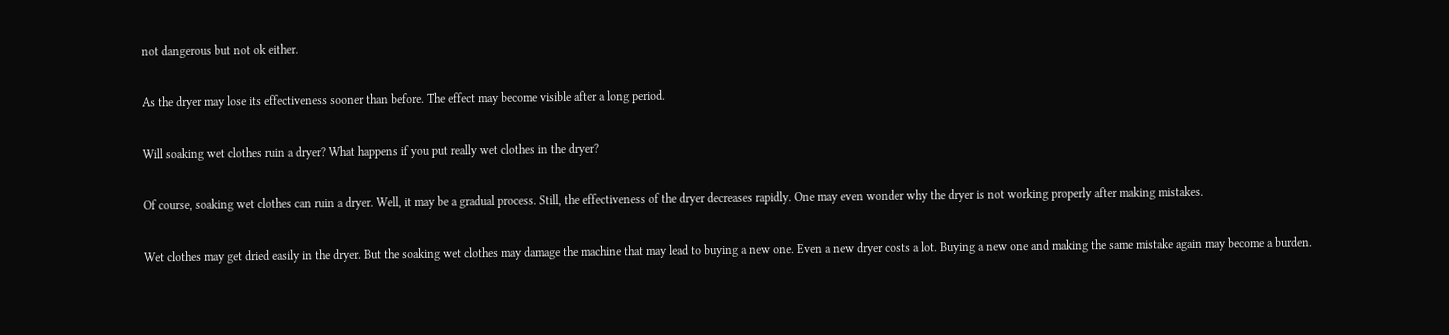not dangerous but not ok either.

As the dryer may lose its effectiveness sooner than before. The effect may become visible after a long period.

Will soaking wet clothes ruin a dryer? What happens if you put really wet clothes in the dryer?

Of course, soaking wet clothes can ruin a dryer. Well, it may be a gradual process. Still, the effectiveness of the dryer decreases rapidly. One may even wonder why the dryer is not working properly after making mistakes.

Wet clothes may get dried easily in the dryer. But the soaking wet clothes may damage the machine that may lead to buying a new one. Even a new dryer costs a lot. Buying a new one and making the same mistake again may become a burden.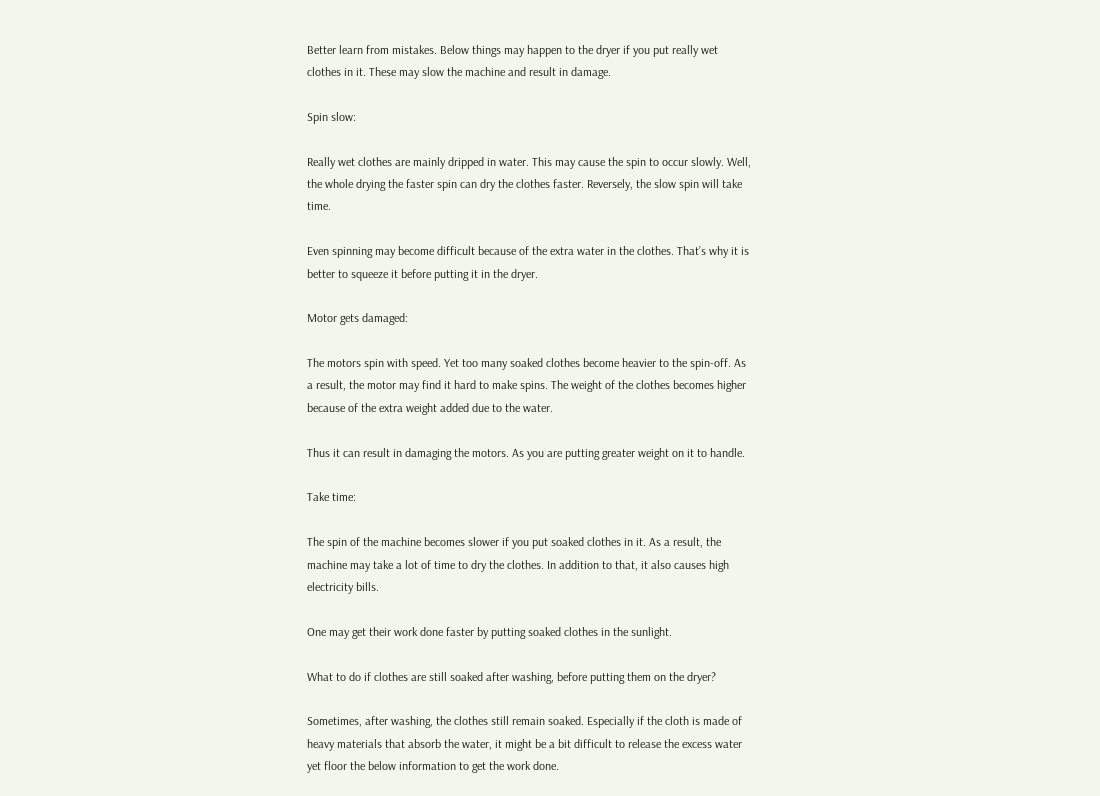Better learn from mistakes. Below things may happen to the dryer if you put really wet clothes in it. These may slow the machine and result in damage.

Spin slow:

Really wet clothes are mainly dripped in water. This may cause the spin to occur slowly. Well, the whole drying the faster spin can dry the clothes faster. Reversely, the slow spin will take time.

Even spinning may become difficult because of the extra water in the clothes. That’s why it is better to squeeze it before putting it in the dryer.

Motor gets damaged:

The motors spin with speed. Yet too many soaked clothes become heavier to the spin-off. As a result, the motor may find it hard to make spins. The weight of the clothes becomes higher because of the extra weight added due to the water.

Thus it can result in damaging the motors. As you are putting greater weight on it to handle.

Take time:

The spin of the machine becomes slower if you put soaked clothes in it. As a result, the machine may take a lot of time to dry the clothes. In addition to that, it also causes high electricity bills.

One may get their work done faster by putting soaked clothes in the sunlight.

What to do if clothes are still soaked after washing, before putting them on the dryer?

Sometimes, after washing, the clothes still remain soaked. Especially if the cloth is made of heavy materials that absorb the water, it might be a bit difficult to release the excess water yet floor the below information to get the work done.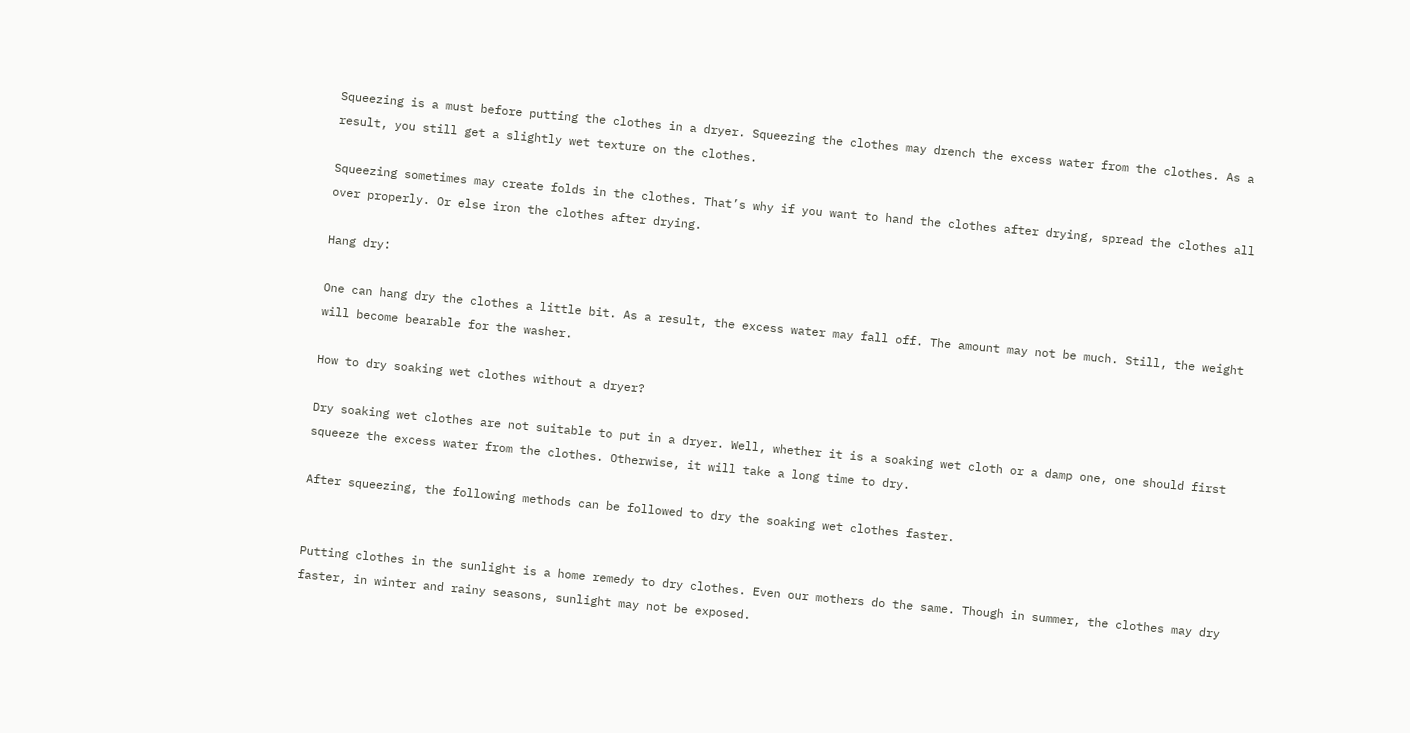Squeezing is a must before putting the clothes in a dryer. Squeezing the clothes may drench the excess water from the clothes. As a result, you still get a slightly wet texture on the clothes.

Squeezing sometimes may create folds in the clothes. That’s why if you want to hand the clothes after drying, spread the clothes all over properly. Or else iron the clothes after drying.

Hang dry:

One can hang dry the clothes a little bit. As a result, the excess water may fall off. The amount may not be much. Still, the weight will become bearable for the washer.

How to dry soaking wet clothes without a dryer?

Dry soaking wet clothes are not suitable to put in a dryer. Well, whether it is a soaking wet cloth or a damp one, one should first squeeze the excess water from the clothes. Otherwise, it will take a long time to dry.

After squeezing, the following methods can be followed to dry the soaking wet clothes faster.


Putting clothes in the sunlight is a home remedy to dry clothes. Even our mothers do the same. Though in summer, the clothes may dry faster, in winter and rainy seasons, sunlight may not be exposed.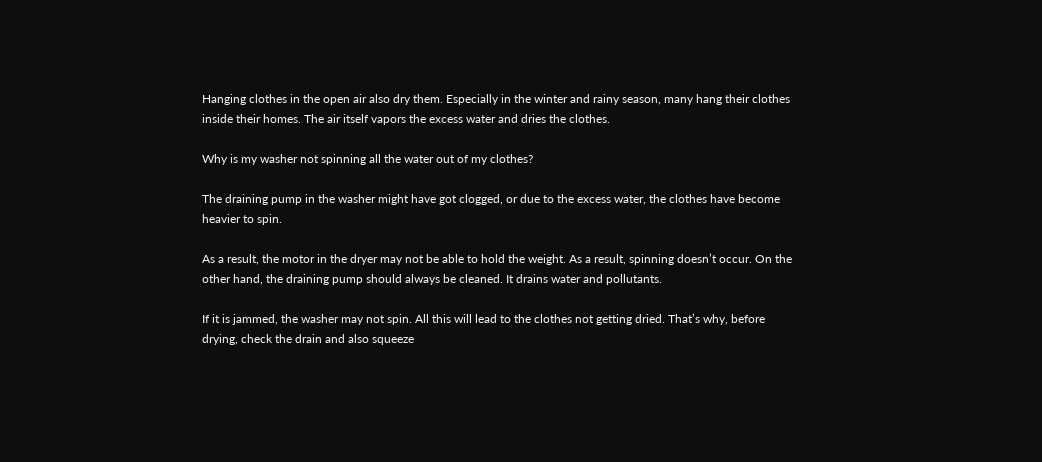Hanging clothes in the open air also dry them. Especially in the winter and rainy season, many hang their clothes inside their homes. The air itself vapors the excess water and dries the clothes.

Why is my washer not spinning all the water out of my clothes?

The draining pump in the washer might have got clogged, or due to the excess water, the clothes have become heavier to spin.

As a result, the motor in the dryer may not be able to hold the weight. As a result, spinning doesn’t occur. On the other hand, the draining pump should always be cleaned. It drains water and pollutants.

If it is jammed, the washer may not spin. All this will lead to the clothes not getting dried. That’s why, before drying, check the drain and also squeeze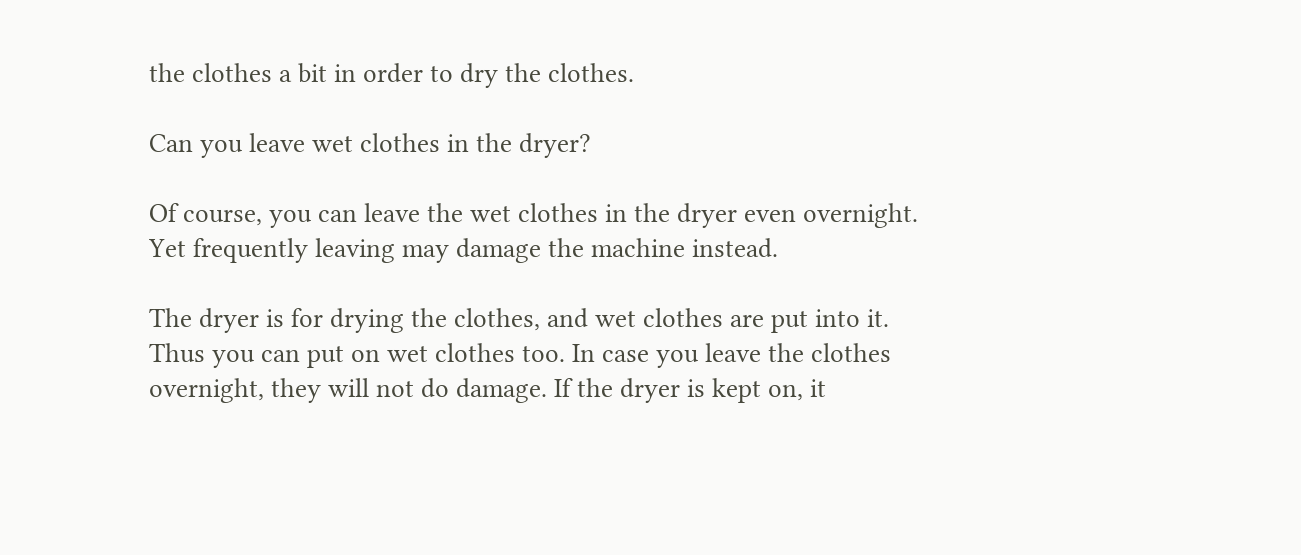the clothes a bit in order to dry the clothes.

Can you leave wet clothes in the dryer?

Of course, you can leave the wet clothes in the dryer even overnight. Yet frequently leaving may damage the machine instead.

The dryer is for drying the clothes, and wet clothes are put into it. Thus you can put on wet clothes too. In case you leave the clothes overnight, they will not do damage. If the dryer is kept on, it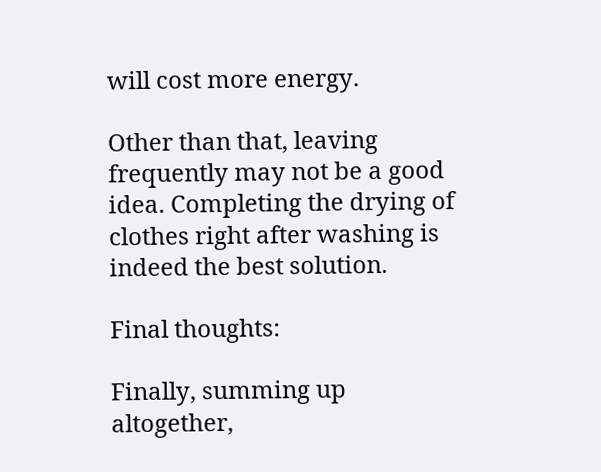will cost more energy.

Other than that, leaving frequently may not be a good idea. Completing the drying of clothes right after washing is indeed the best solution.

Final thoughts:

Finally, summing up altogether,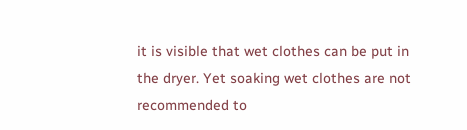it is visible that wet clothes can be put in the dryer. Yet soaking wet clothes are not recommended to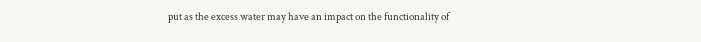put as the excess water may have an impact on the functionality of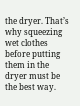the dryer. That’s why squeezing wet clothes before putting them in the dryer must be the best way.